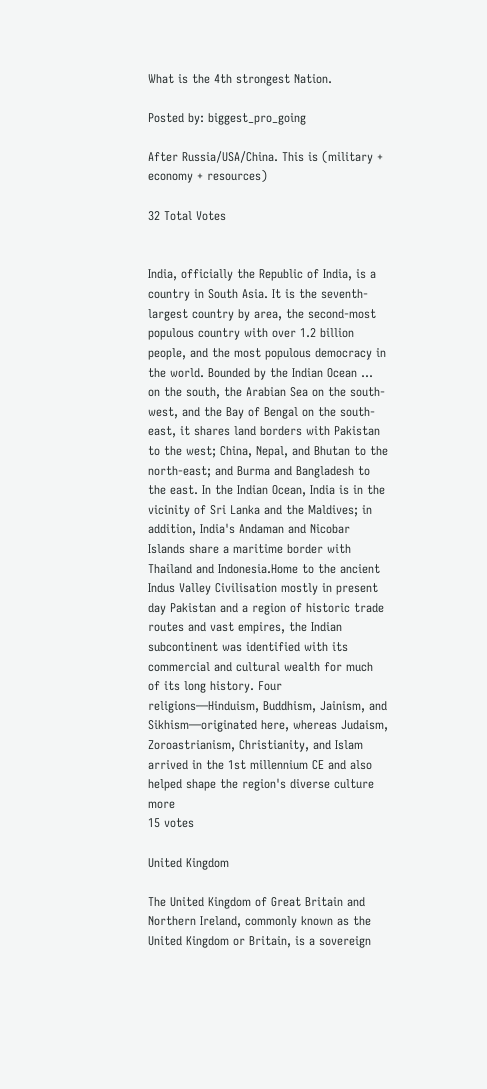What is the 4th strongest Nation.

Posted by: biggest_pro_going

After Russia/USA/China. This is (military + economy + resources)

32 Total Votes


India, officially the Republic of India, is a country in South Asia. It is the seventh-largest country by area, the second-most populous country with over 1.2 billion people, and the most populous democracy in the world. Bounded by the Indian Ocean ... on the south, the Arabian Sea on the south-west, and the Bay of Bengal on the south-east, it shares land borders with Pakistan to the west; China, Nepal, and Bhutan to the north-east; and Burma and Bangladesh to the east. In the Indian Ocean, India is in the vicinity of Sri Lanka and the Maldives; in addition, India's Andaman and Nicobar Islands share a maritime border with Thailand and Indonesia.Home to the ancient Indus Valley Civilisation mostly in present day Pakistan and a region of historic trade routes and vast empires, the Indian subcontinent was identified with its commercial and cultural wealth for much of its long history. Four religions—Hinduism, Buddhism, Jainism, and Sikhism—originated here, whereas Judaism, Zoroastrianism, Christianity, and Islam arrived in the 1st millennium CE and also helped shape the region's diverse culture   more
15 votes

United Kingdom

The United Kingdom of Great Britain and Northern Ireland, commonly known as the United Kingdom or Britain, is a sovereign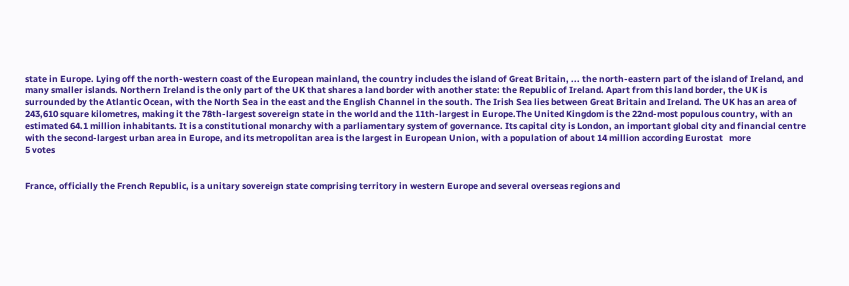state in Europe. Lying off the north-western coast of the European mainland, the country includes the island of Great Britain, ... the north-eastern part of the island of Ireland, and many smaller islands. Northern Ireland is the only part of the UK that shares a land border with another state: the Republic of Ireland. Apart from this land border, the UK is surrounded by the Atlantic Ocean, with the North Sea in the east and the English Channel in the south. The Irish Sea lies between Great Britain and Ireland. The UK has an area of 243,610 square kilometres, making it the 78th-largest sovereign state in the world and the 11th-largest in Europe.The United Kingdom is the 22nd-most populous country, with an estimated 64.1 million inhabitants. It is a constitutional monarchy with a parliamentary system of governance. Its capital city is London, an important global city and financial centre with the second-largest urban area in Europe, and its metropolitan area is the largest in European Union, with a population of about 14 million according Eurostat   more
5 votes


France, officially the French Republic, is a unitary sovereign state comprising territory in western Europe and several overseas regions and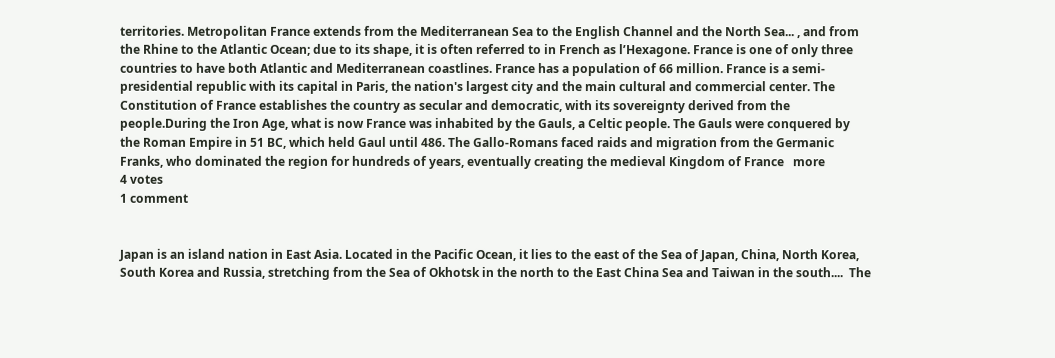territories. Metropolitan France extends from the Mediterranean Sea to the English Channel and the North Sea... , and from the Rhine to the Atlantic Ocean; due to its shape, it is often referred to in French as l’Hexagone. France is one of only three countries to have both Atlantic and Mediterranean coastlines. France has a population of 66 million. France is a semi-presidential republic with its capital in Paris, the nation's largest city and the main cultural and commercial center. The Constitution of France establishes the country as secular and democratic, with its sovereignty derived from the people.During the Iron Age, what is now France was inhabited by the Gauls, a Celtic people. The Gauls were conquered by the Roman Empire in 51 BC, which held Gaul until 486. The Gallo-Romans faced raids and migration from the Germanic Franks, who dominated the region for hundreds of years, eventually creating the medieval Kingdom of France   more
4 votes
1 comment


Japan is an island nation in East Asia. Located in the Pacific Ocean, it lies to the east of the Sea of Japan, China, North Korea, South Korea and Russia, stretching from the Sea of Okhotsk in the north to the East China Sea and Taiwan in the south....  The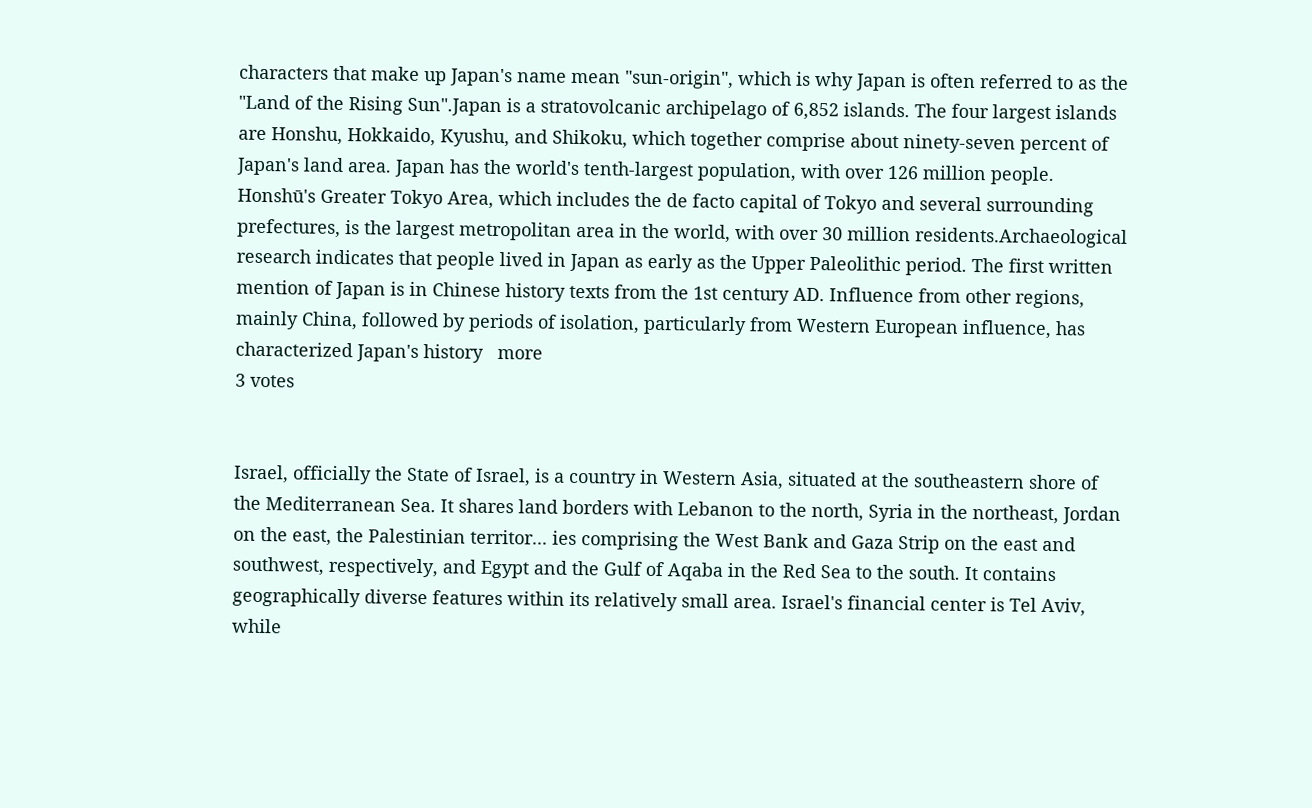characters that make up Japan's name mean "sun-origin", which is why Japan is often referred to as the "Land of the Rising Sun".Japan is a stratovolcanic archipelago of 6,852 islands. The four largest islands are Honshu, Hokkaido, Kyushu, and Shikoku, which together comprise about ninety-seven percent of Japan's land area. Japan has the world's tenth-largest population, with over 126 million people. Honshū's Greater Tokyo Area, which includes the de facto capital of Tokyo and several surrounding prefectures, is the largest metropolitan area in the world, with over 30 million residents.Archaeological research indicates that people lived in Japan as early as the Upper Paleolithic period. The first written mention of Japan is in Chinese history texts from the 1st century AD. Influence from other regions, mainly China, followed by periods of isolation, particularly from Western European influence, has characterized Japan's history   more
3 votes


Israel, officially the State of Israel, is a country in Western Asia, situated at the southeastern shore of the Mediterranean Sea. It shares land borders with Lebanon to the north, Syria in the northeast, Jordan on the east, the Palestinian territor... ies comprising the West Bank and Gaza Strip on the east and southwest, respectively, and Egypt and the Gulf of Aqaba in the Red Sea to the south. It contains geographically diverse features within its relatively small area. Israel's financial center is Tel Aviv, while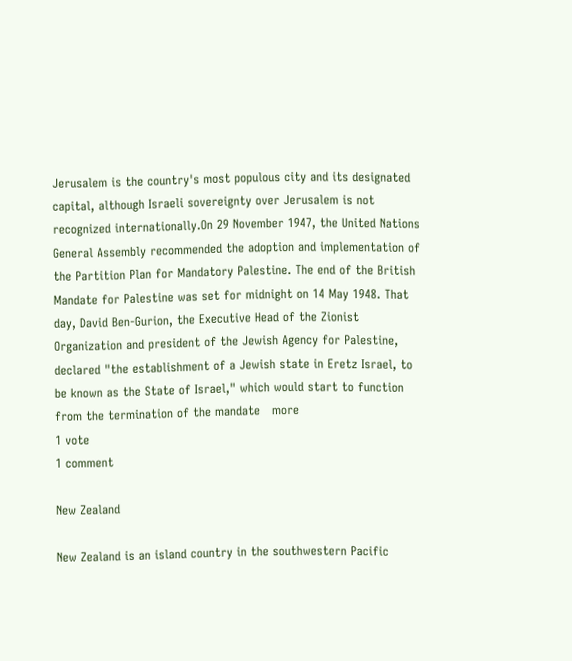Jerusalem is the country's most populous city and its designated capital, although Israeli sovereignty over Jerusalem is not recognized internationally.On 29 November 1947, the United Nations General Assembly recommended the adoption and implementation of the Partition Plan for Mandatory Palestine. The end of the British Mandate for Palestine was set for midnight on 14 May 1948. That day, David Ben-Gurion, the Executive Head of the Zionist Organization and president of the Jewish Agency for Palestine, declared "the establishment of a Jewish state in Eretz Israel, to be known as the State of Israel," which would start to function from the termination of the mandate   more
1 vote
1 comment

New Zealand

New Zealand is an island country in the southwestern Pacific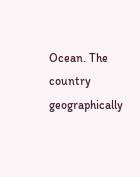Ocean. The country geographically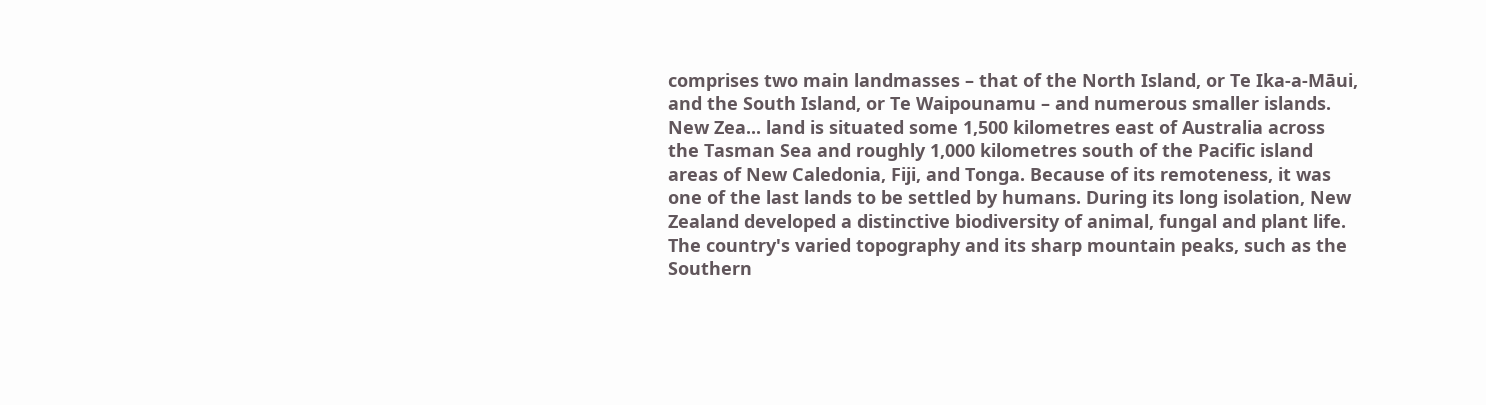comprises two main landmasses – that of the North Island, or Te Ika-a-Māui, and the South Island, or Te Waipounamu – and numerous smaller islands. New Zea... land is situated some 1,500 kilometres east of Australia across the Tasman Sea and roughly 1,000 kilometres south of the Pacific island areas of New Caledonia, Fiji, and Tonga. Because of its remoteness, it was one of the last lands to be settled by humans. During its long isolation, New Zealand developed a distinctive biodiversity of animal, fungal and plant life. The country's varied topography and its sharp mountain peaks, such as the Southern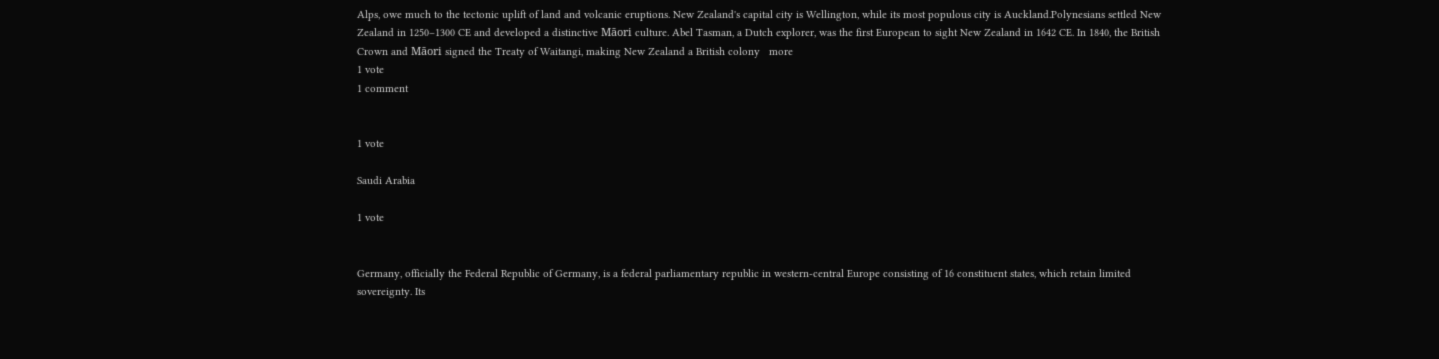Alps, owe much to the tectonic uplift of land and volcanic eruptions. New Zealand's capital city is Wellington, while its most populous city is Auckland.Polynesians settled New Zealand in 1250–1300 CE and developed a distinctive Māori culture. Abel Tasman, a Dutch explorer, was the first European to sight New Zealand in 1642 CE. In 1840, the British Crown and Māori signed the Treaty of Waitangi, making New Zealand a British colony   more
1 vote
1 comment


1 vote

Saudi Arabia

1 vote


Germany, officially the Federal Republic of Germany, is a federal parliamentary republic in western-central Europe consisting of 16 constituent states, which retain limited sovereignty. Its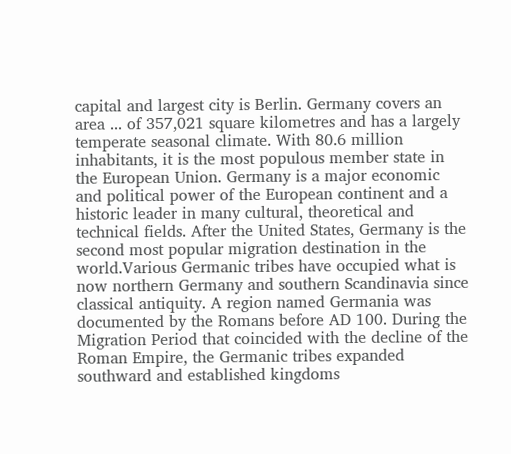capital and largest city is Berlin. Germany covers an area ... of 357,021 square kilometres and has a largely temperate seasonal climate. With 80.6 million inhabitants, it is the most populous member state in the European Union. Germany is a major economic and political power of the European continent and a historic leader in many cultural, theoretical and technical fields. After the United States, Germany is the second most popular migration destination in the world.Various Germanic tribes have occupied what is now northern Germany and southern Scandinavia since classical antiquity. A region named Germania was documented by the Romans before AD 100. During the Migration Period that coincided with the decline of the Roman Empire, the Germanic tribes expanded southward and established kingdoms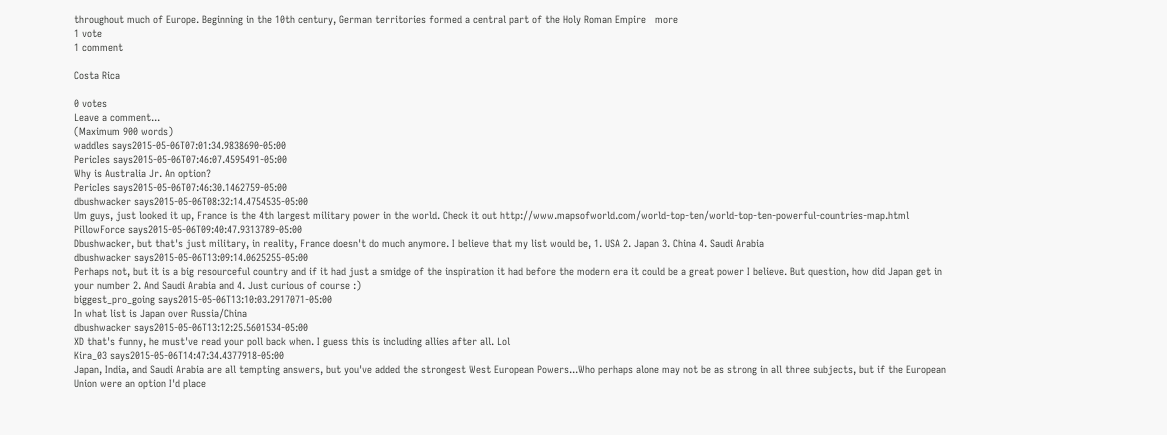throughout much of Europe. Beginning in the 10th century, German territories formed a central part of the Holy Roman Empire   more
1 vote
1 comment

Costa Rica

0 votes
Leave a comment...
(Maximum 900 words)
waddles says2015-05-06T07:01:34.9838690-05:00
PericIes says2015-05-06T07:46:07.4595491-05:00
Why is Australia Jr. An option?
PericIes says2015-05-06T07:46:30.1462759-05:00
dbushwacker says2015-05-06T08:32:14.4754535-05:00
Um guys, just looked it up, France is the 4th largest military power in the world. Check it out http://www.mapsofworld.com/world-top-ten/world-top-ten-powerful-countries-map.html
PillowForce says2015-05-06T09:40:47.9313789-05:00
Dbushwacker, but that's just military, in reality, France doesn't do much anymore. I believe that my list would be, 1. USA 2. Japan 3. China 4. Saudi Arabia
dbushwacker says2015-05-06T13:09:14.0625255-05:00
Perhaps not, but it is a big resourceful country and if it had just a smidge of the inspiration it had before the modern era it could be a great power I believe. But question, how did Japan get in your number 2. And Saudi Arabia and 4. Just curious of course :)
biggest_pro_going says2015-05-06T13:10:03.2917071-05:00
In what list is Japan over Russia/China
dbushwacker says2015-05-06T13:12:25.5601534-05:00
XD that's funny, he must've read your poll back when. I guess this is including allies after all. Lol
Kira_03 says2015-05-06T14:47:34.4377918-05:00
Japan, India, and Saudi Arabia are all tempting answers, but you've added the strongest West European Powers...Who perhaps alone may not be as strong in all three subjects, but if the European Union were an option I'd place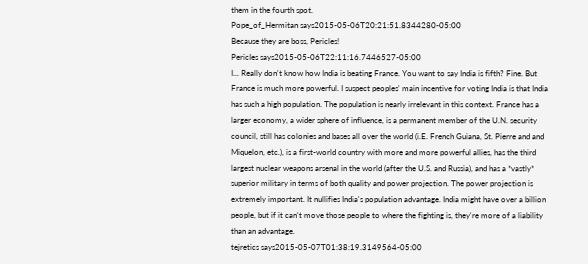them in the fourth spot.
Pope_of_Hermitan says2015-05-06T20:21:51.8344280-05:00
Because they are boss, Pericles!
PericIes says2015-05-06T22:11:16.7446527-05:00
I... Really don't know how India is beating France. You want to say India is fifth? Fine. But France is much more powerful. I suspect peoples' main incentive for voting India is that India has such a high population. The population is nearly irrelevant in this context. France has a larger economy, a wider sphere of influence, is a permanent member of the U.N. security council, still has colonies and bases all over the world (i.E. French Guiana, St. Pierre and and Miquelon, etc.), is a first-world country with more and more powerful allies, has the third largest nuclear weapons arsenal in the world (after the U.S. and Russia), and has a *vastly* superior military in terms of both quality and power projection. The power projection is extremely important. It nullifies India's population advantage. India might have over a billion people, but if it can't move those people to where the fighting is, they're more of a liability than an advantage.
tejretics says2015-05-07T01:38:19.3149564-05:00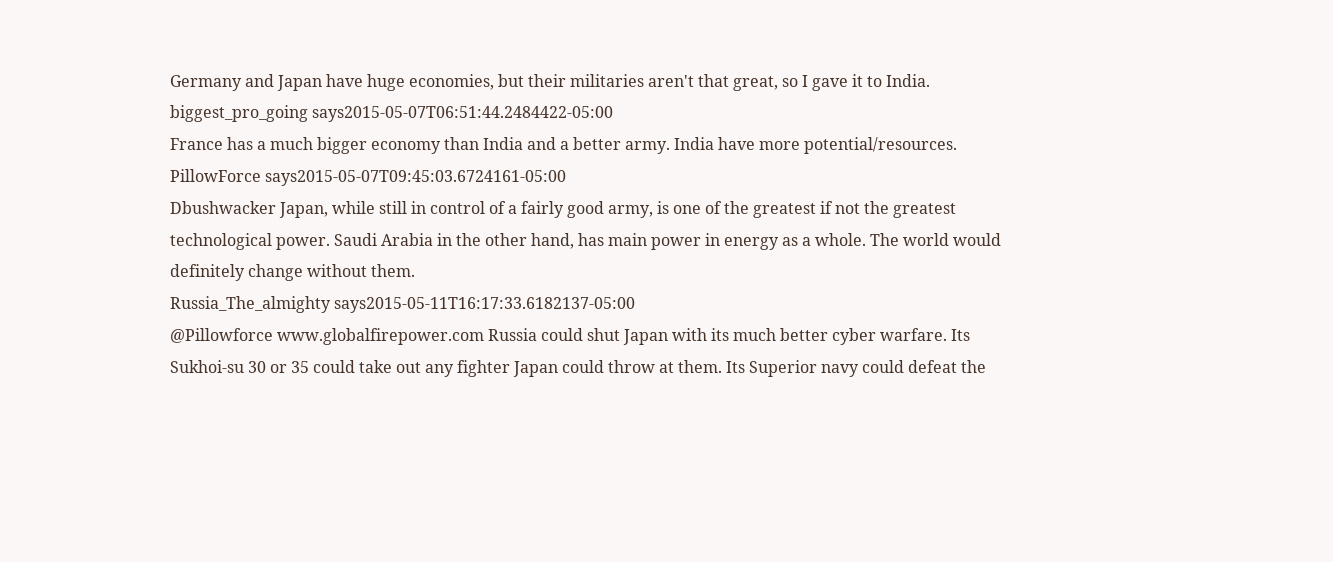Germany and Japan have huge economies, but their militaries aren't that great, so I gave it to India.
biggest_pro_going says2015-05-07T06:51:44.2484422-05:00
France has a much bigger economy than India and a better army. India have more potential/resources.
PillowForce says2015-05-07T09:45:03.6724161-05:00
Dbushwacker Japan, while still in control of a fairly good army, is one of the greatest if not the greatest technological power. Saudi Arabia in the other hand, has main power in energy as a whole. The world would definitely change without them.
Russia_The_almighty says2015-05-11T16:17:33.6182137-05:00
@Pillowforce www.globalfirepower.com Russia could shut Japan with its much better cyber warfare. Its Sukhoi-su 30 or 35 could take out any fighter Japan could throw at them. Its Superior navy could defeat the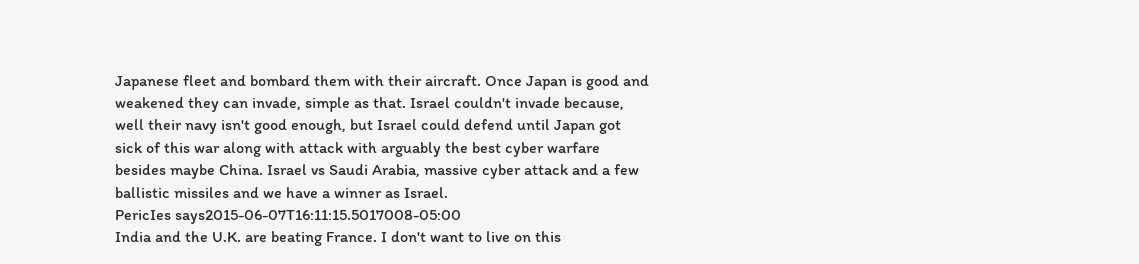Japanese fleet and bombard them with their aircraft. Once Japan is good and weakened they can invade, simple as that. Israel couldn't invade because, well their navy isn't good enough, but Israel could defend until Japan got sick of this war along with attack with arguably the best cyber warfare besides maybe China. Israel vs Saudi Arabia, massive cyber attack and a few ballistic missiles and we have a winner as Israel.
PericIes says2015-06-07T16:11:15.5017008-05:00
India and the U.K. are beating France. I don't want to live on this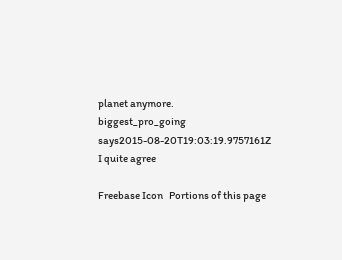planet anymore.
biggest_pro_going says2015-08-20T19:03:19.9757161Z
I quite agree

Freebase Icon   Portions of this page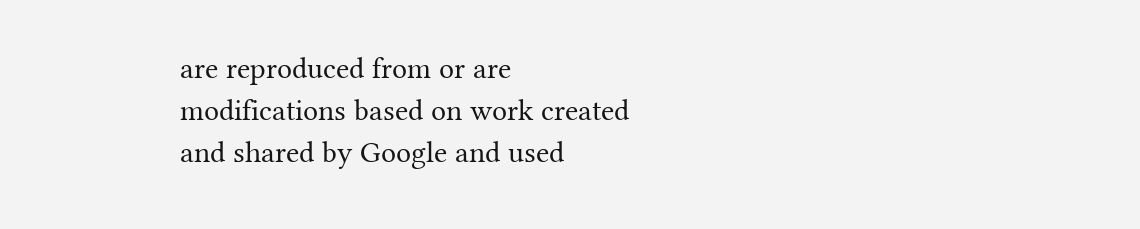are reproduced from or are modifications based on work created and shared by Google and used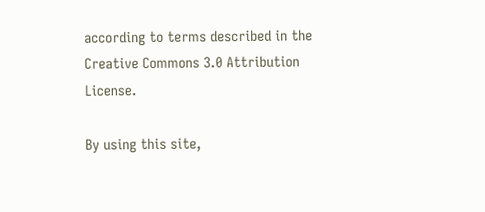according to terms described in the Creative Commons 3.0 Attribution License.

By using this site,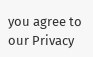you agree to our Privacy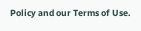Policy and our Terms of Use.